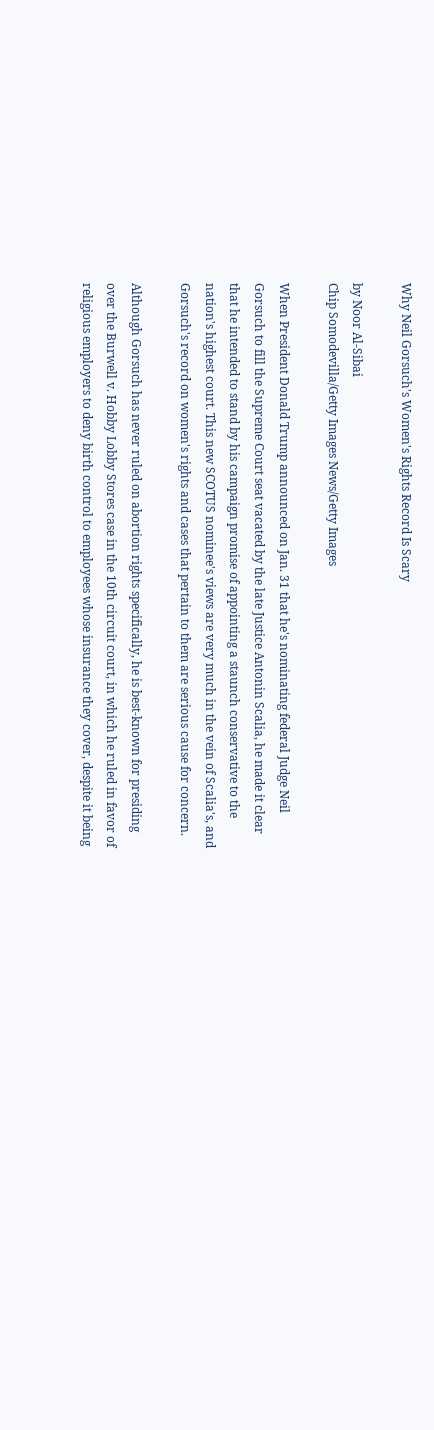Why Neil Gorsuch's Women's Rights Record Is Scary

by Noor Al-Sibai
Chip Somodevilla/Getty Images News/Getty Images

When President Donald Trump announced on Jan. 31 that he's nominating federal Judge Neil Gorsuch to fill the Supreme Court seat vacated by the late Justice Antonin Scalia, he made it clear that he intended to stand by his campaign promise of appointing a staunch conservative to the nation's highest court. This new SCOTUS nominee's views are very much in the vein of Scalia's, and Gorsuch's record on women's rights and cases that pertain to them are serious cause for concern.

Although Gorsuch has never ruled on abortion rights specifically, he is best-known for presiding over the Burwell v. Hobby Lobby Stores case in the 10th circuit court, in which he ruled in favor of religious employers to deny birth control to employees whose insurance they cover, despite it being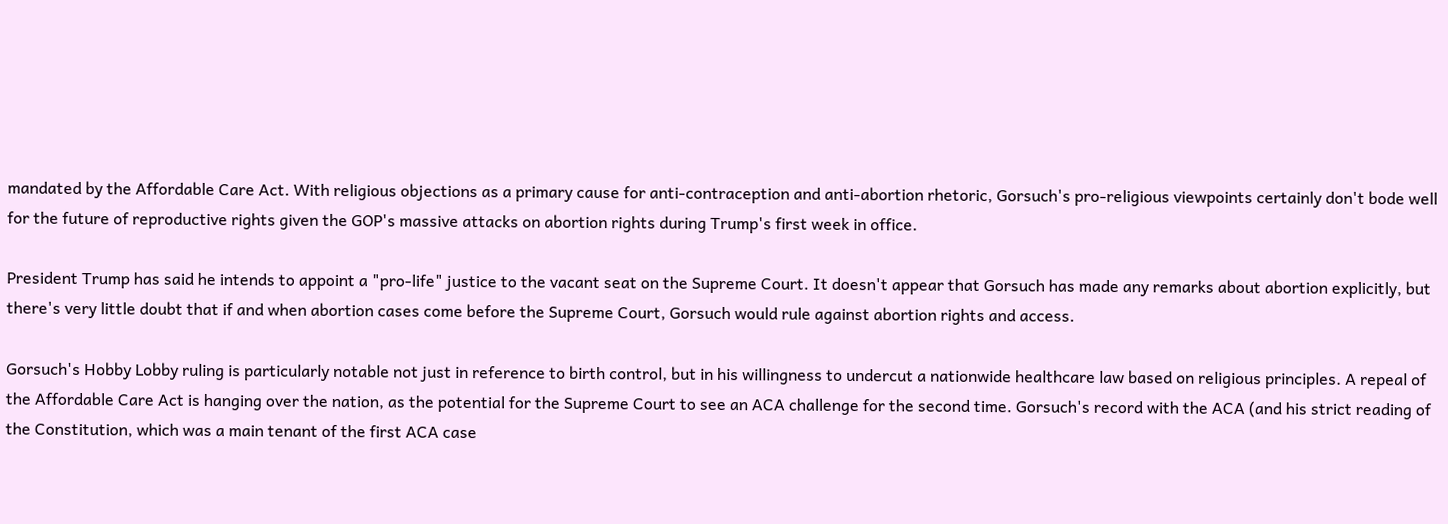mandated by the Affordable Care Act. With religious objections as a primary cause for anti-contraception and anti-abortion rhetoric, Gorsuch's pro-religious viewpoints certainly don't bode well for the future of reproductive rights given the GOP's massive attacks on abortion rights during Trump's first week in office.

President Trump has said he intends to appoint a "pro-life" justice to the vacant seat on the Supreme Court. It doesn't appear that Gorsuch has made any remarks about abortion explicitly, but there's very little doubt that if and when abortion cases come before the Supreme Court, Gorsuch would rule against abortion rights and access.

Gorsuch's Hobby Lobby ruling is particularly notable not just in reference to birth control, but in his willingness to undercut a nationwide healthcare law based on religious principles. A repeal of the Affordable Care Act is hanging over the nation, as the potential for the Supreme Court to see an ACA challenge for the second time. Gorsuch's record with the ACA (and his strict reading of the Constitution, which was a main tenant of the first ACA case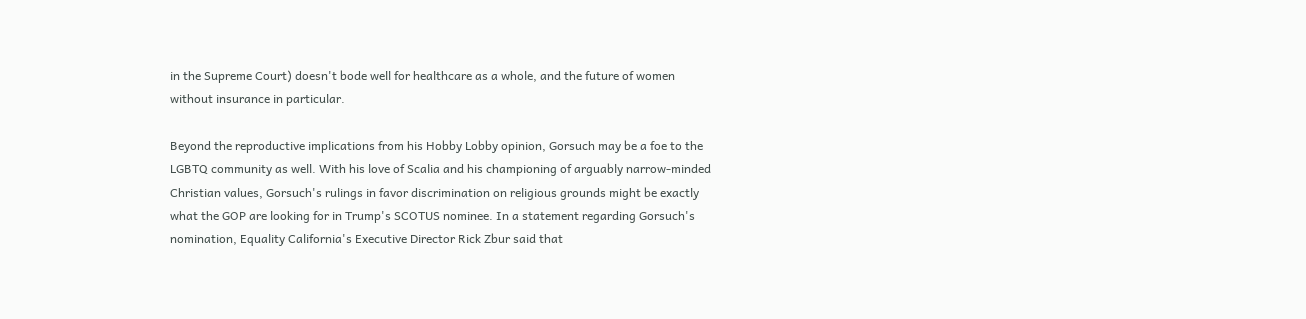in the Supreme Court) doesn't bode well for healthcare as a whole, and the future of women without insurance in particular.

Beyond the reproductive implications from his Hobby Lobby opinion, Gorsuch may be a foe to the LGBTQ community as well. With his love of Scalia and his championing of arguably narrow-minded Christian values, Gorsuch's rulings in favor discrimination on religious grounds might be exactly what the GOP are looking for in Trump's SCOTUS nominee. In a statement regarding Gorsuch's nomination, Equality California's Executive Director Rick Zbur said that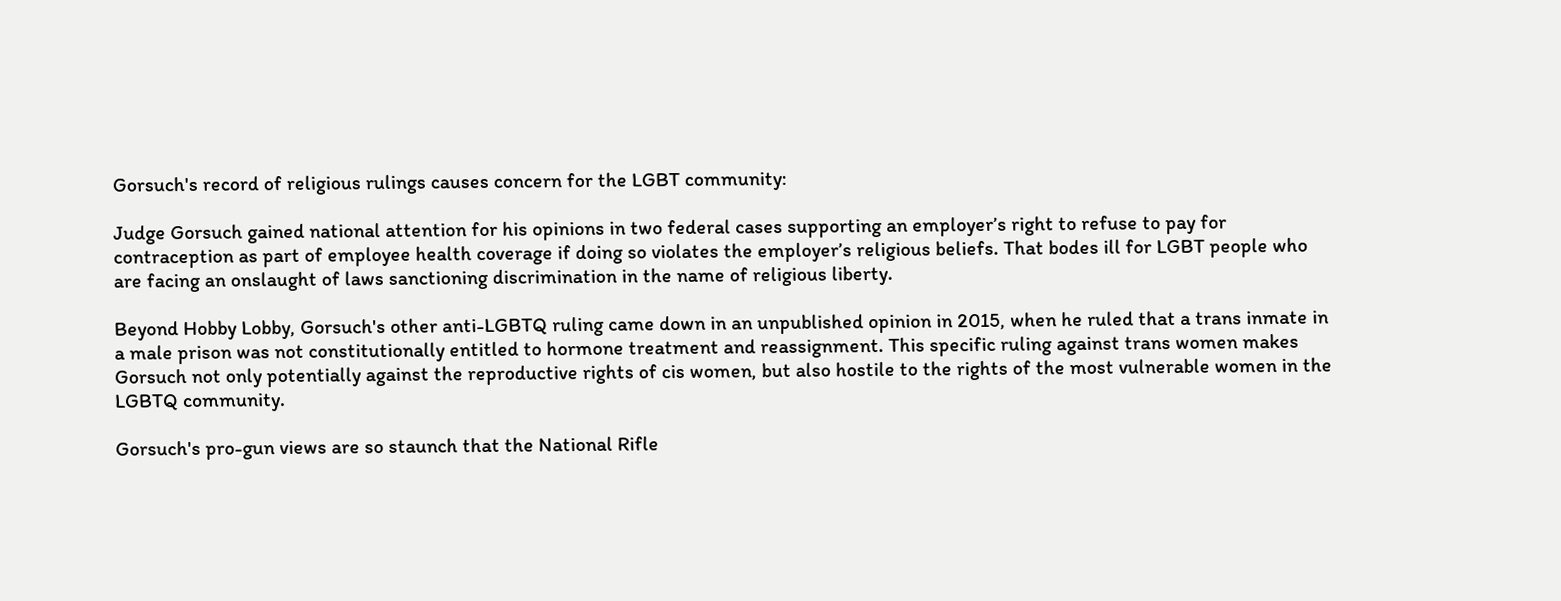Gorsuch's record of religious rulings causes concern for the LGBT community:

Judge Gorsuch gained national attention for his opinions in two federal cases supporting an employer’s right to refuse to pay for contraception as part of employee health coverage if doing so violates the employer’s religious beliefs. That bodes ill for LGBT people who are facing an onslaught of laws sanctioning discrimination in the name of religious liberty.

Beyond Hobby Lobby, Gorsuch's other anti-LGBTQ ruling came down in an unpublished opinion in 2015, when he ruled that a trans inmate in a male prison was not constitutionally entitled to hormone treatment and reassignment. This specific ruling against trans women makes Gorsuch not only potentially against the reproductive rights of cis women, but also hostile to the rights of the most vulnerable women in the LGBTQ community.

Gorsuch's pro-gun views are so staunch that the National Rifle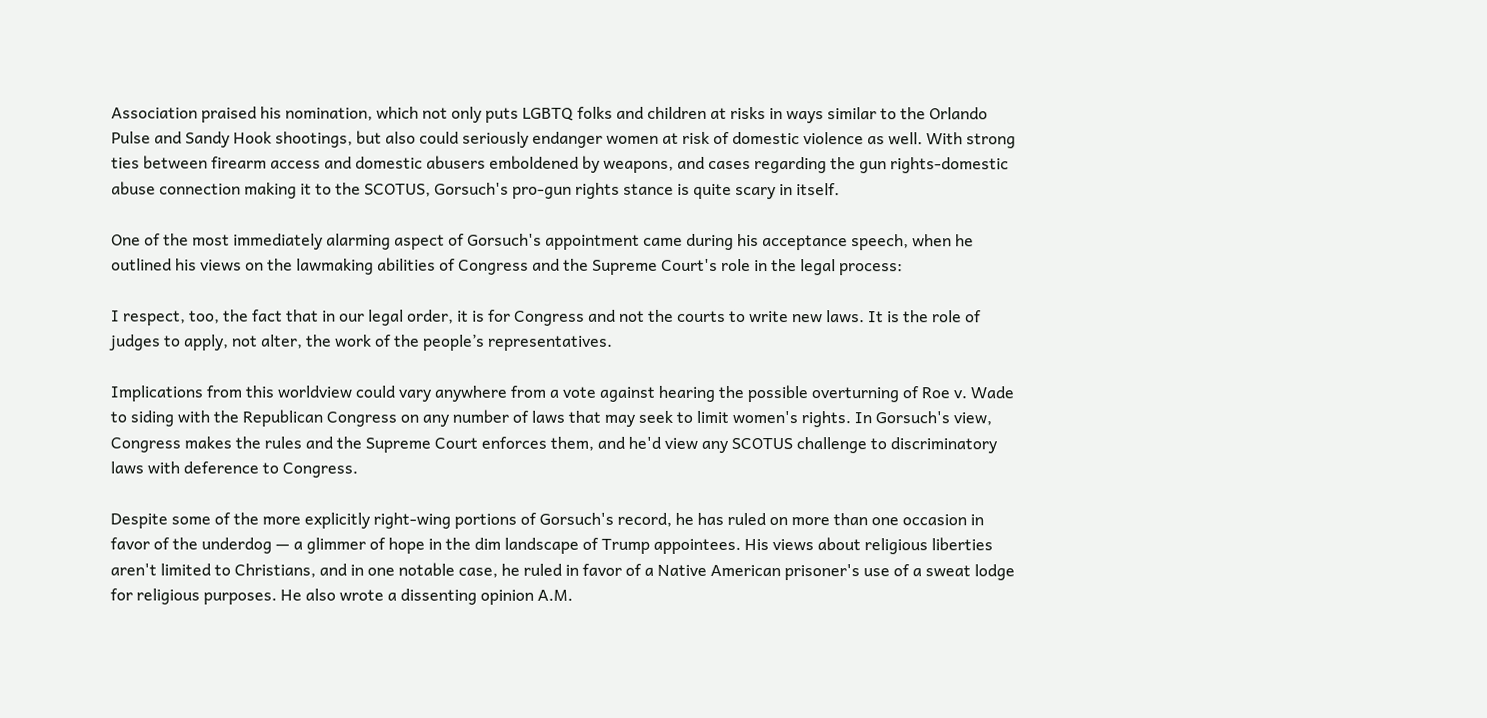Association praised his nomination, which not only puts LGBTQ folks and children at risks in ways similar to the Orlando Pulse and Sandy Hook shootings, but also could seriously endanger women at risk of domestic violence as well. With strong ties between firearm access and domestic abusers emboldened by weapons, and cases regarding the gun rights-domestic abuse connection making it to the SCOTUS, Gorsuch's pro-gun rights stance is quite scary in itself.

One of the most immediately alarming aspect of Gorsuch's appointment came during his acceptance speech, when he outlined his views on the lawmaking abilities of Congress and the Supreme Court's role in the legal process:

I respect, too, the fact that in our legal order, it is for Congress and not the courts to write new laws. It is the role of judges to apply, not alter, the work of the people’s representatives.

Implications from this worldview could vary anywhere from a vote against hearing the possible overturning of Roe v. Wade to siding with the Republican Congress on any number of laws that may seek to limit women's rights. In Gorsuch's view, Congress makes the rules and the Supreme Court enforces them, and he'd view any SCOTUS challenge to discriminatory laws with deference to Congress.

Despite some of the more explicitly right-wing portions of Gorsuch's record, he has ruled on more than one occasion in favor of the underdog — a glimmer of hope in the dim landscape of Trump appointees. His views about religious liberties aren't limited to Christians, and in one notable case, he ruled in favor of a Native American prisoner's use of a sweat lodge for religious purposes. He also wrote a dissenting opinion A.M.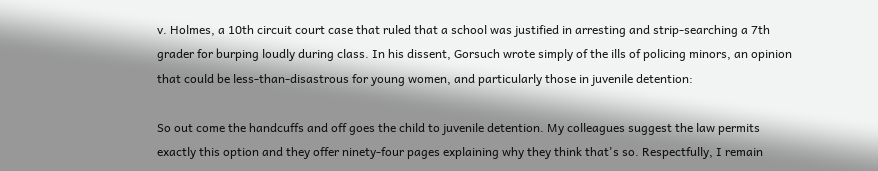v. Holmes, a 10th circuit court case that ruled that a school was justified in arresting and strip-searching a 7th grader for burping loudly during class. In his dissent, Gorsuch wrote simply of the ills of policing minors, an opinion that could be less-than-disastrous for young women, and particularly those in juvenile detention:

So out come the handcuffs and off goes the child to juvenile detention. My colleagues suggest the law permits exactly this option and they offer ninety-four pages explaining why they think that's so. Respectfully, I remain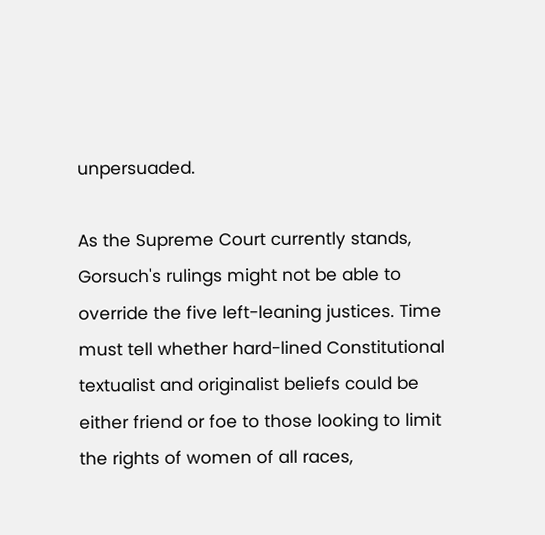unpersuaded.

As the Supreme Court currently stands, Gorsuch's rulings might not be able to override the five left-leaning justices. Time must tell whether hard-lined Constitutional textualist and originalist beliefs could be either friend or foe to those looking to limit the rights of women of all races,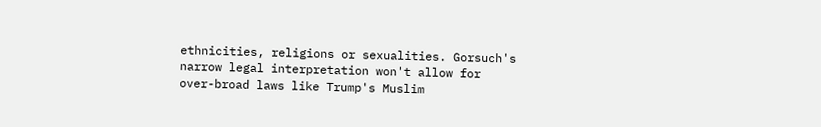ethnicities, religions or sexualities. Gorsuch's narrow legal interpretation won't allow for over-broad laws like Trump's Muslim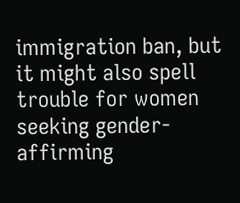immigration ban, but it might also spell trouble for women seeking gender-affirming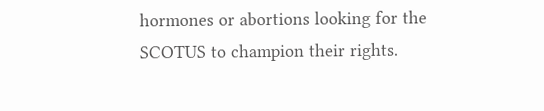hormones or abortions looking for the SCOTUS to champion their rights.